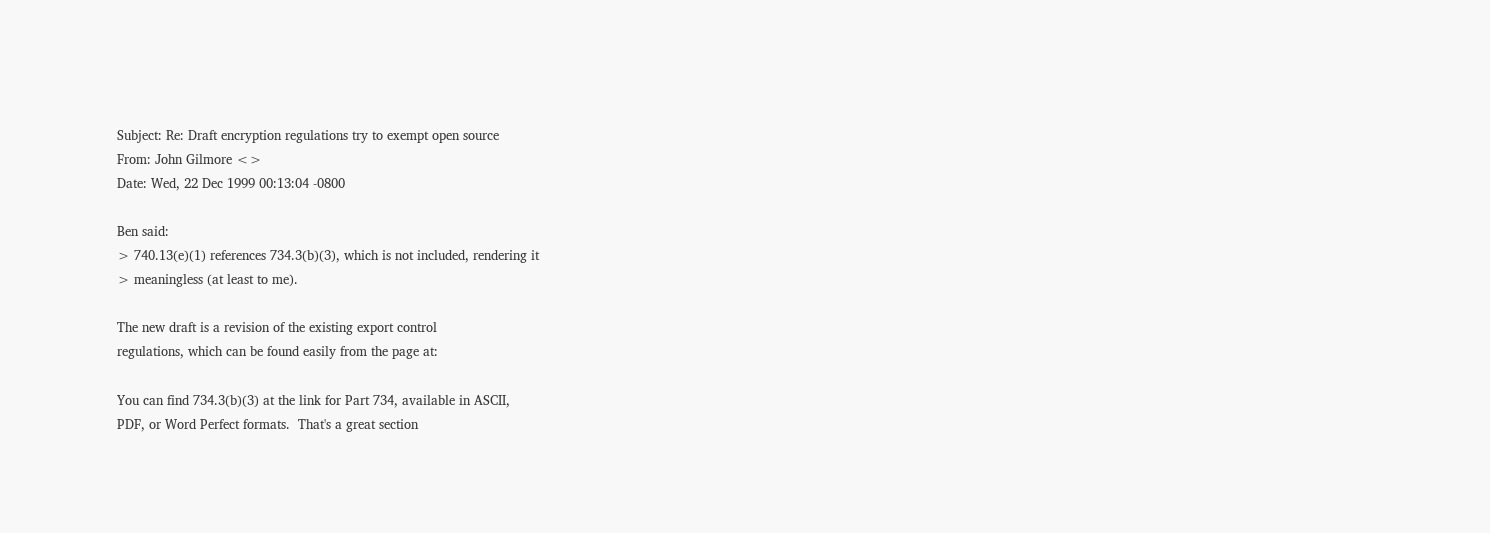Subject: Re: Draft encryption regulations try to exempt open source
From: John Gilmore <>
Date: Wed, 22 Dec 1999 00:13:04 -0800

Ben said:
> 740.13(e)(1) references 734.3(b)(3), which is not included, rendering it
> meaningless (at least to me).

The new draft is a revision of the existing export control
regulations, which can be found easily from the page at:

You can find 734.3(b)(3) at the link for Part 734, available in ASCII,
PDF, or Word Perfect formats.  That's a great section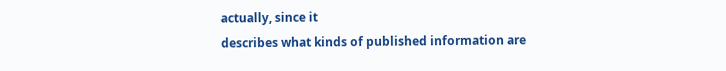actually, since it
describes what kinds of published information are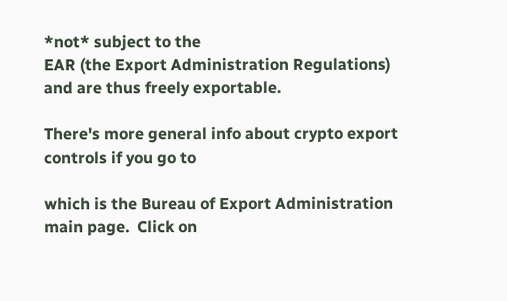*not* subject to the
EAR (the Export Administration Regulations) and are thus freely exportable.

There's more general info about crypto export controls if you go to

which is the Bureau of Export Administration main page.  Click on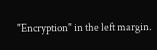"Encryption" in the left margin.